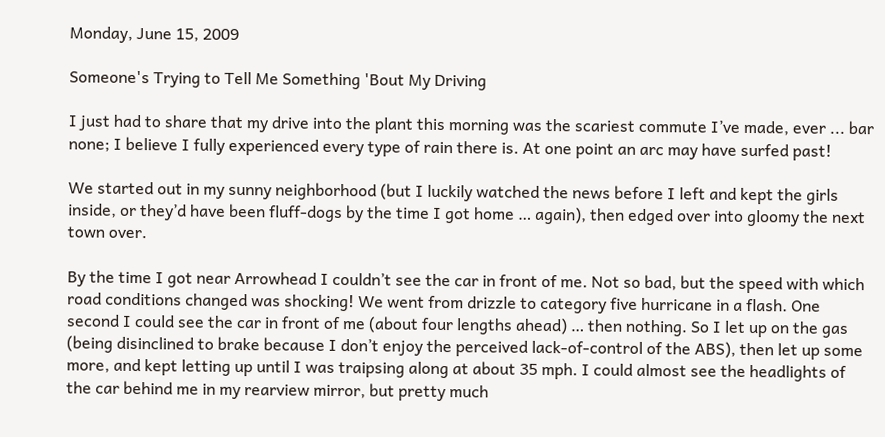Monday, June 15, 2009

Someone's Trying to Tell Me Something 'Bout My Driving

I just had to share that my drive into the plant this morning was the scariest commute I’ve made, ever ... bar none; I believe I fully experienced every type of rain there is. At one point an arc may have surfed past!

We started out in my sunny neighborhood (but I luckily watched the news before I left and kept the girls inside, or they’d have been fluff-dogs by the time I got home … again), then edged over into gloomy the next town over.

By the time I got near Arrowhead I couldn’t see the car in front of me. Not so bad, but the speed with which road conditions changed was shocking! We went from drizzle to category five hurricane in a flash. One second I could see the car in front of me (about four lengths ahead) … then nothing. So I let up on the gas (being disinclined to brake because I don’t enjoy the perceived lack-of-control of the ABS), then let up some more, and kept letting up until I was traipsing along at about 35 mph. I could almost see the headlights of the car behind me in my rearview mirror, but pretty much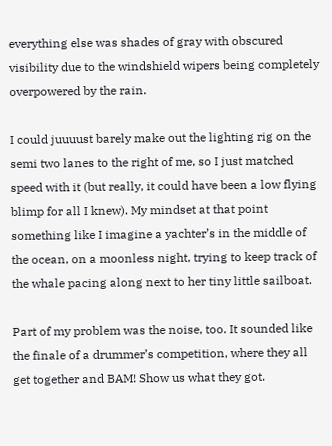everything else was shades of gray with obscured visibility due to the windshield wipers being completely overpowered by the rain.

I could juuuust barely make out the lighting rig on the semi two lanes to the right of me, so I just matched speed with it (but really, it could have been a low flying blimp for all I knew). My mindset at that point something like I imagine a yachter’s in the middle of the ocean, on a moonless night, trying to keep track of the whale pacing along next to her tiny little sailboat.

Part of my problem was the noise, too. It sounded like the finale of a drummer’s competition, where they all get together and BAM! Show us what they got.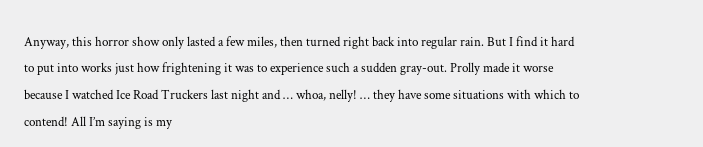Anyway, this horror show only lasted a few miles, then turned right back into regular rain. But I find it hard to put into works just how frightening it was to experience such a sudden gray-out. Prolly made it worse because I watched Ice Road Truckers last night and … whoa, nelly! … they have some situations with which to contend! All I’m saying is my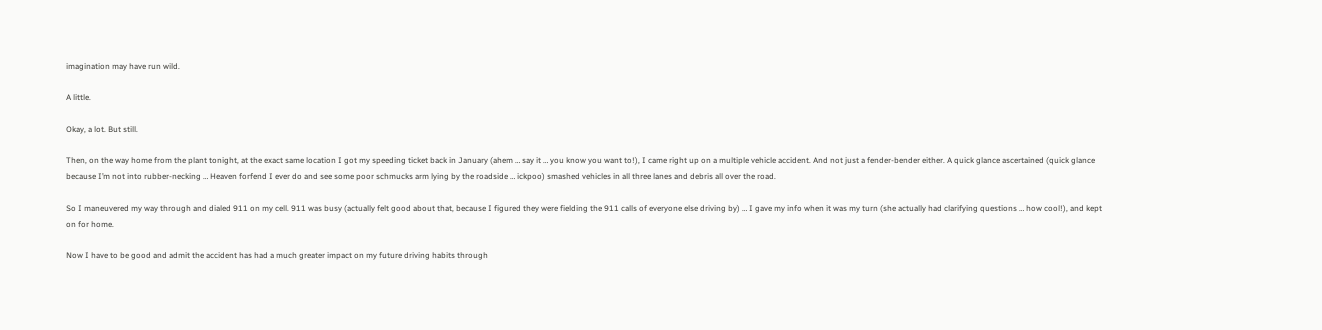imagination may have run wild.

A little.

Okay, a lot. But still.

Then, on the way home from the plant tonight, at the exact same location I got my speeding ticket back in January (ahem … say it … you know you want to!), I came right up on a multiple vehicle accident. And not just a fender-bender either. A quick glance ascertained (quick glance because I’m not into rubber-necking … Heaven forfend I ever do and see some poor schmucks arm lying by the roadside … ickpoo) smashed vehicles in all three lanes and debris all over the road.

So I maneuvered my way through and dialed 911 on my cell. 911 was busy (actually felt good about that, because I figured they were fielding the 911 calls of everyone else driving by) … I gave my info when it was my turn (she actually had clarifying questions … how cool!), and kept on for home.

Now I have to be good and admit the accident has had a much greater impact on my future driving habits through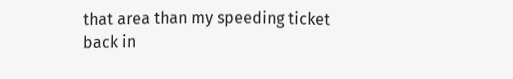that area than my speeding ticket back in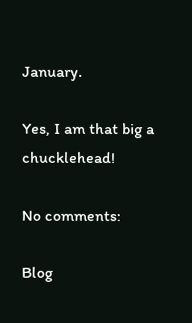January.

Yes, I am that big a chucklehead!

No comments:

Blog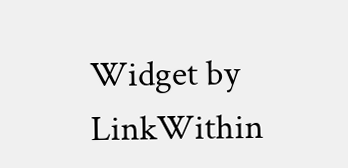Widget by LinkWithin